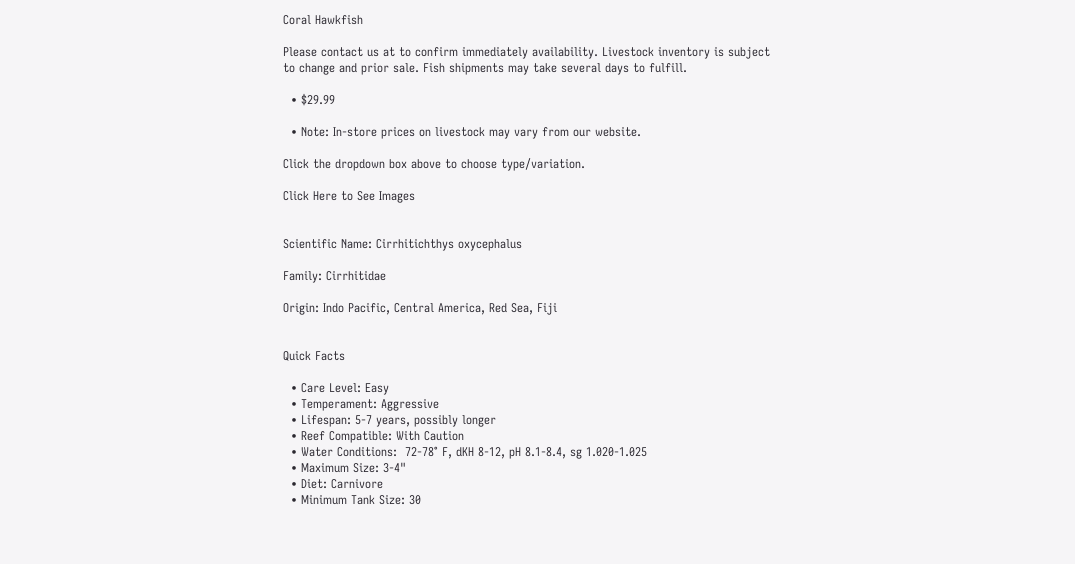Coral Hawkfish

Please contact us at to confirm immediately availability. Livestock inventory is subject to change and prior sale. Fish shipments may take several days to fulfill.

  • $29.99

  • Note: In-store prices on livestock may vary from our website.

Click the dropdown box above to choose type/variation.

Click Here to See Images


Scientific Name: Cirrhitichthys oxycephalus

Family: Cirrhitidae

Origin: Indo Pacific, Central America, Red Sea, Fiji


Quick Facts

  • Care Level: Easy
  • Temperament: Aggressive
  • Lifespan: 5-7 years, possibly longer
  • Reef Compatible: With Caution
  • Water Conditions:  72-78° F, dKH 8-12, pH 8.1-8.4, sg 1.020-1.025
  • Maximum Size: 3-4"
  • Diet: Carnivore
  • Minimum Tank Size: 30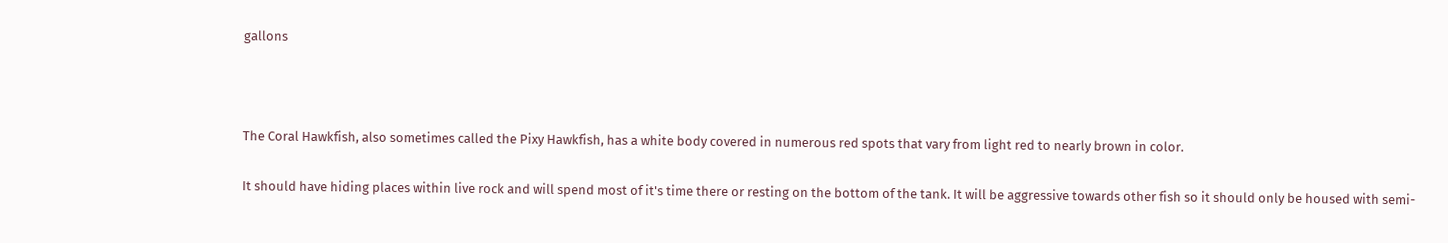gallons



The Coral Hawkfish, also sometimes called the Pixy Hawkfish, has a white body covered in numerous red spots that vary from light red to nearly brown in color.

It should have hiding places within live rock and will spend most of it's time there or resting on the bottom of the tank. It will be aggressive towards other fish so it should only be housed with semi-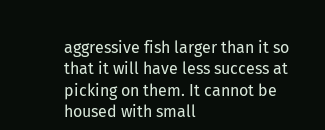aggressive fish larger than it so that it will have less success at picking on them. It cannot be housed with small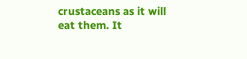crustaceans as it will eat them. It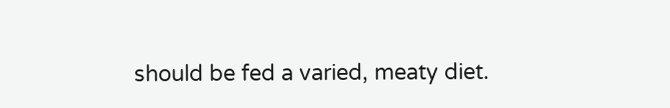should be fed a varied, meaty diet.